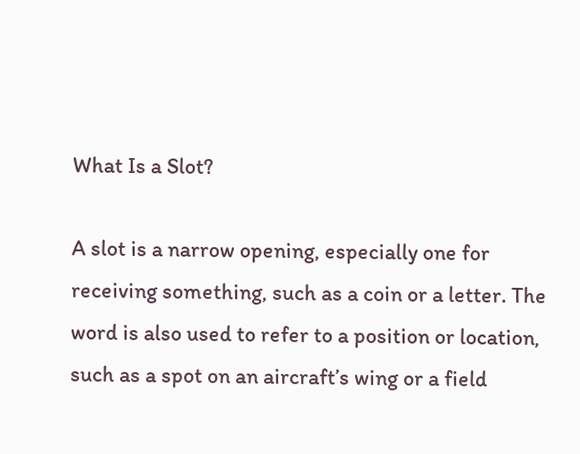What Is a Slot?

A slot is a narrow opening, especially one for receiving something, such as a coin or a letter. The word is also used to refer to a position or location, such as a spot on an aircraft’s wing or a field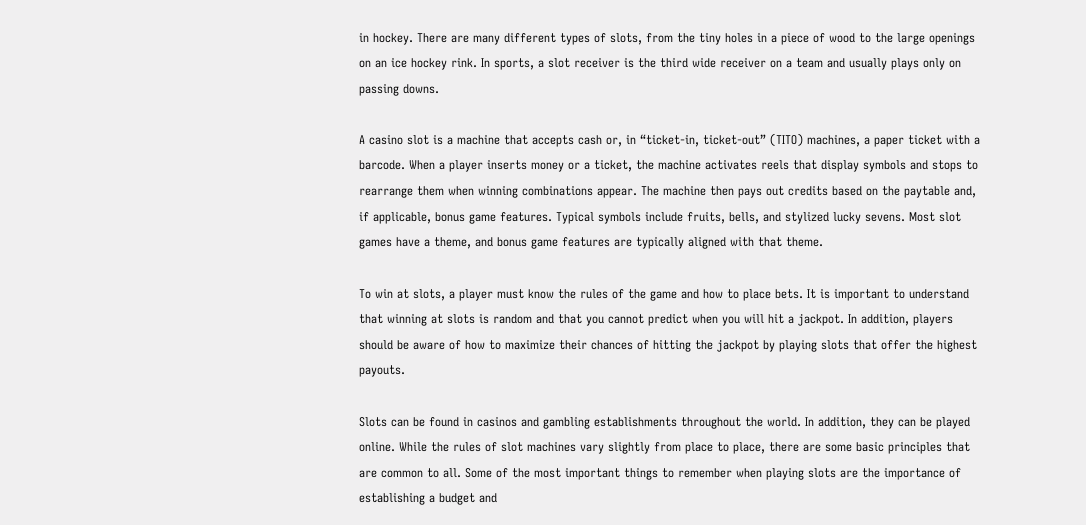in hockey. There are many different types of slots, from the tiny holes in a piece of wood to the large openings on an ice hockey rink. In sports, a slot receiver is the third wide receiver on a team and usually plays only on passing downs.

A casino slot is a machine that accepts cash or, in “ticket-in, ticket-out” (TITO) machines, a paper ticket with a barcode. When a player inserts money or a ticket, the machine activates reels that display symbols and stops to rearrange them when winning combinations appear. The machine then pays out credits based on the paytable and, if applicable, bonus game features. Typical symbols include fruits, bells, and stylized lucky sevens. Most slot games have a theme, and bonus game features are typically aligned with that theme.

To win at slots, a player must know the rules of the game and how to place bets. It is important to understand that winning at slots is random and that you cannot predict when you will hit a jackpot. In addition, players should be aware of how to maximize their chances of hitting the jackpot by playing slots that offer the highest payouts.

Slots can be found in casinos and gambling establishments throughout the world. In addition, they can be played online. While the rules of slot machines vary slightly from place to place, there are some basic principles that are common to all. Some of the most important things to remember when playing slots are the importance of establishing a budget and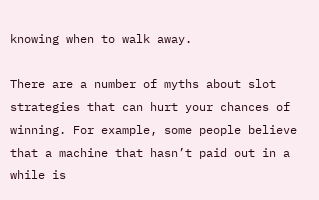knowing when to walk away.

There are a number of myths about slot strategies that can hurt your chances of winning. For example, some people believe that a machine that hasn’t paid out in a while is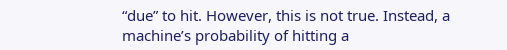“due” to hit. However, this is not true. Instead, a machine’s probability of hitting a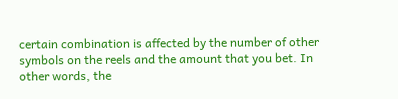certain combination is affected by the number of other symbols on the reels and the amount that you bet. In other words, the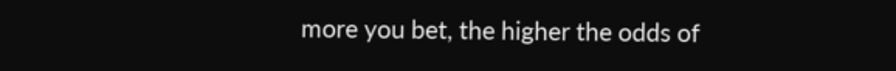more you bet, the higher the odds of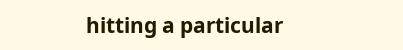hitting a particular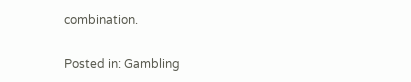combination.

Posted in: Gambling